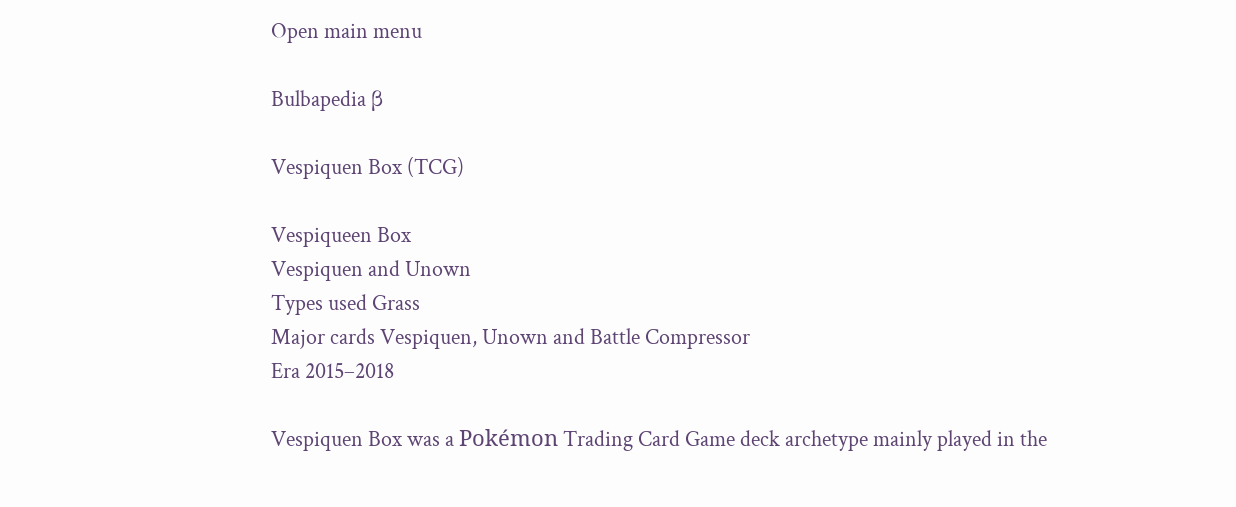Open main menu

Bulbapedia β

Vespiquen Box (TCG)

Vespiqueen Box
Vespiquen and Unown
Types used Grass
Major cards Vespiquen, Unown and Battle Compressor
Era 2015–2018

Vespiquen Box was a Pokémon Trading Card Game deck archetype mainly played in the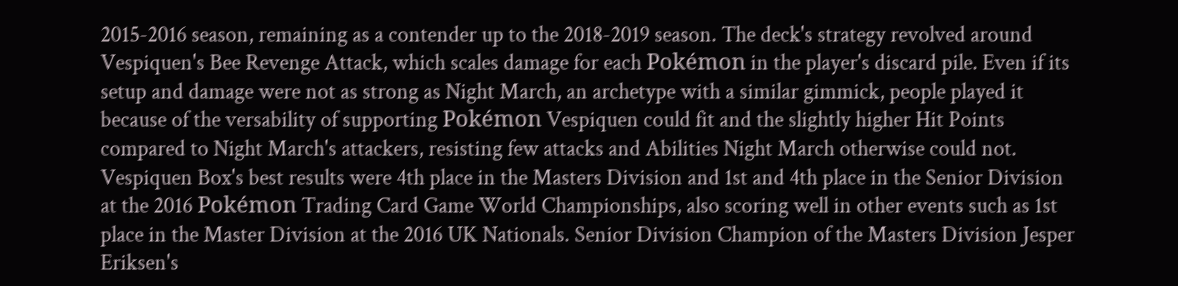2015-2016 season, remaining as a contender up to the 2018-2019 season. The deck's strategy revolved around Vespiquen's Bee Revenge Attack, which scales damage for each Pokémon in the player's discard pile. Even if its setup and damage were not as strong as Night March, an archetype with a similar gimmick, people played it because of the versability of supporting Pokémon Vespiquen could fit and the slightly higher Hit Points compared to Night March's attackers, resisting few attacks and Abilities Night March otherwise could not. Vespiquen Box's best results were 4th place in the Masters Division and 1st and 4th place in the Senior Division at the 2016 Pokémon Trading Card Game World Championships, also scoring well in other events such as 1st place in the Master Division at the 2016 UK Nationals. Senior Division Champion of the Masters Division Jesper Eriksen's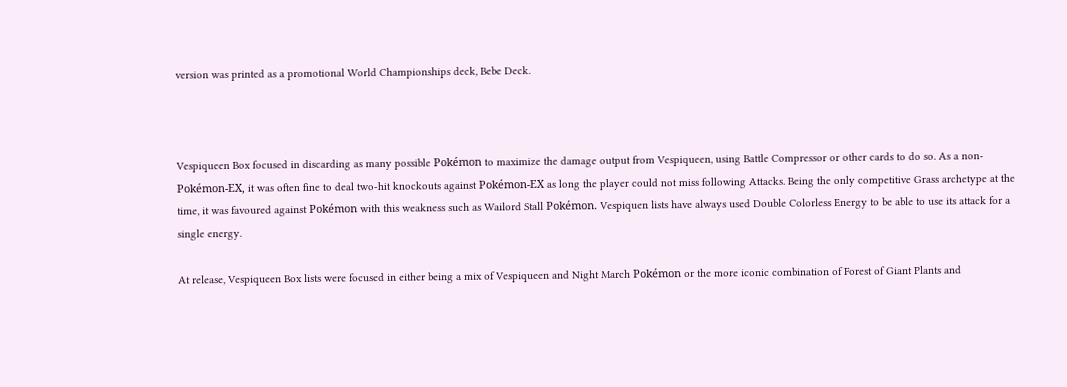version was printed as a promotional World Championships deck, Bebe Deck.



Vespiqueen Box focused in discarding as many possible Pokémon to maximize the damage output from Vespiqueen, using Battle Compressor or other cards to do so. As a non-Pokémon-EX, it was often fine to deal two-hit knockouts against Pokémon-EX as long the player could not miss following Attacks. Being the only competitive Grass archetype at the time, it was favoured against Pokémon with this weakness such as Wailord Stall Pokémon. Vespiquen lists have always used Double Colorless Energy to be able to use its attack for a single energy.

At release, Vespiqueen Box lists were focused in either being a mix of Vespiqueen and Night March Pokémon or the more iconic combination of Forest of Giant Plants and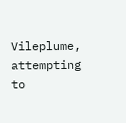Vileplume, attempting to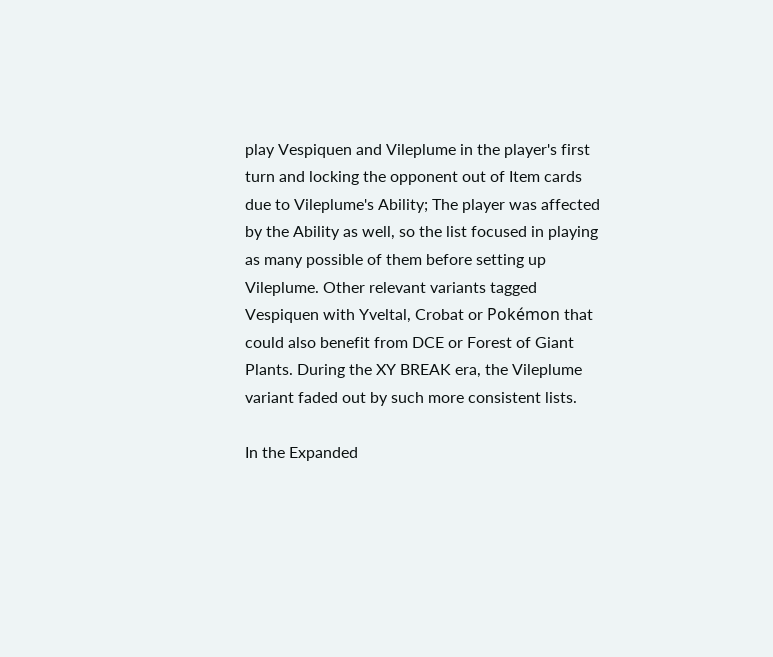play Vespiquen and Vileplume in the player's first turn and locking the opponent out of Item cards due to Vileplume's Ability; The player was affected by the Ability as well, so the list focused in playing as many possible of them before setting up Vileplume. Other relevant variants tagged Vespiquen with Yveltal, Crobat or Pokémon that could also benefit from DCE or Forest of Giant Plants. During the XY BREAK era, the Vileplume variant faded out by such more consistent lists.

In the Expanded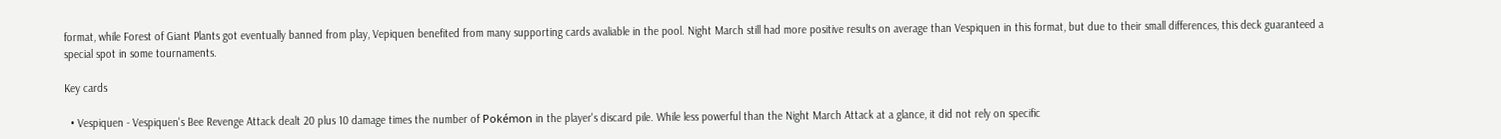format, while Forest of Giant Plants got eventually banned from play, Vepiquen benefited from many supporting cards avaliable in the pool. Night March still had more positive results on average than Vespiquen in this format, but due to their small differences, this deck guaranteed a special spot in some tournaments.

Key cards

  • Vespiquen - Vespiquen's Bee Revenge Attack dealt 20 plus 10 damage times the number of Pokémon in the player's discard pile. While less powerful than the Night March Attack at a glance, it did not rely on specific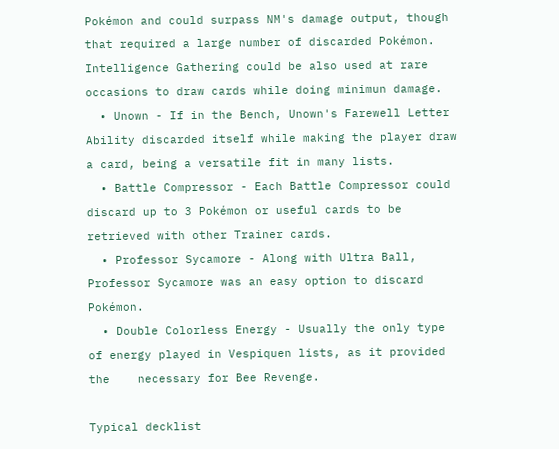Pokémon and could surpass NM's damage output, though that required a large number of discarded Pokémon. Intelligence Gathering could be also used at rare occasions to draw cards while doing minimun damage.
  • Unown - If in the Bench, Unown's Farewell Letter Ability discarded itself while making the player draw a card, being a versatile fit in many lists.
  • Battle Compressor - Each Battle Compressor could discard up to 3 Pokémon or useful cards to be retrieved with other Trainer cards.
  • Professor Sycamore - Along with Ultra Ball, Professor Sycamore was an easy option to discard Pokémon.
  • Double Colorless Energy - Usually the only type of energy played in Vespiquen lists, as it provided the    necessary for Bee Revenge.

Typical decklist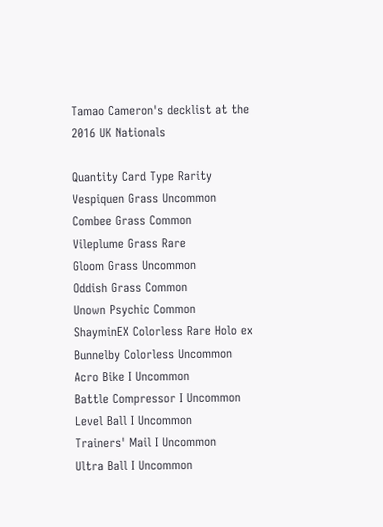Tamao Cameron's decklist at the 2016 UK Nationals

Quantity Card Type Rarity
Vespiquen Grass Uncommon
Combee Grass Common
Vileplume Grass Rare
Gloom Grass Uncommon
Oddish Grass Common
Unown Psychic Common
ShayminEX Colorless Rare Holo ex
Bunnelby Colorless Uncommon
Acro Bike I Uncommon
Battle Compressor I Uncommon
Level Ball I Uncommon
Trainers' Mail I Uncommon
Ultra Ball I Uncommon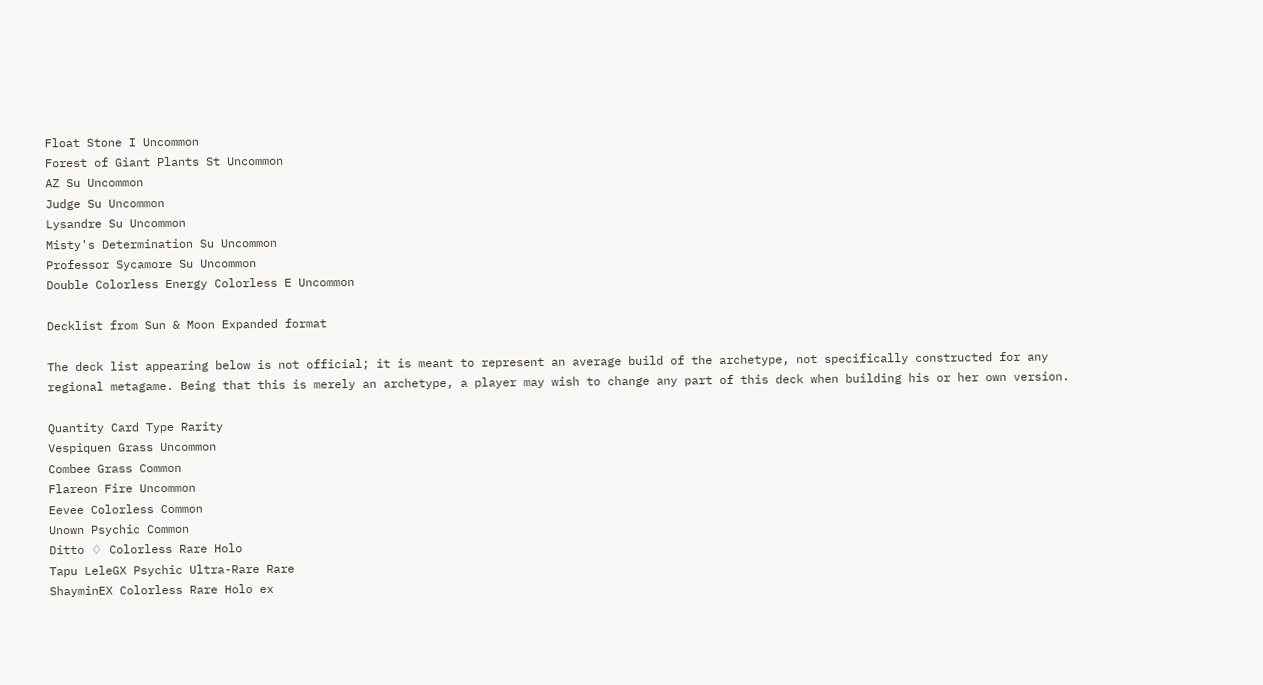Float Stone I Uncommon
Forest of Giant Plants St Uncommon
AZ Su Uncommon
Judge Su Uncommon
Lysandre Su Uncommon
Misty's Determination Su Uncommon
Professor Sycamore Su Uncommon
Double Colorless Energy Colorless E Uncommon

Decklist from Sun & Moon Expanded format

The deck list appearing below is not official; it is meant to represent an average build of the archetype, not specifically constructed for any regional metagame. Being that this is merely an archetype, a player may wish to change any part of this deck when building his or her own version.

Quantity Card Type Rarity
Vespiquen Grass Uncommon
Combee Grass Common
Flareon Fire Uncommon
Eevee Colorless Common
Unown Psychic Common
Ditto ♢ Colorless Rare Holo
Tapu LeleGX Psychic Ultra-Rare Rare
ShayminEX Colorless Rare Holo ex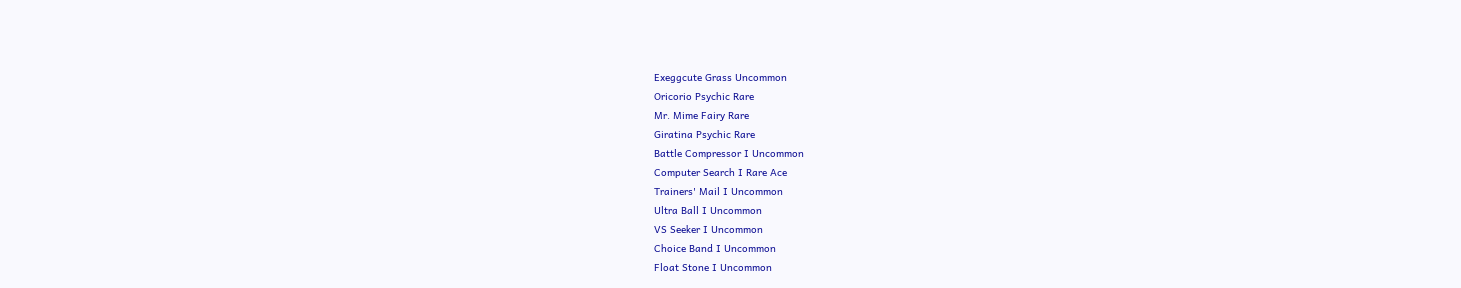Exeggcute Grass Uncommon
Oricorio Psychic Rare
Mr. Mime Fairy Rare
Giratina Psychic Rare
Battle Compressor I Uncommon
Computer Search I Rare Ace
Trainers' Mail I Uncommon
Ultra Ball I Uncommon
VS Seeker I Uncommon
Choice Band I Uncommon
Float Stone I Uncommon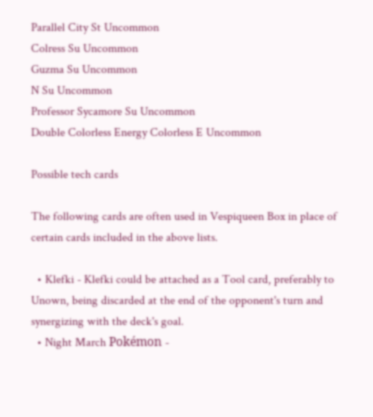Parallel City St Uncommon
Colress Su Uncommon
Guzma Su Uncommon
N Su Uncommon
Professor Sycamore Su Uncommon
Double Colorless Energy Colorless E Uncommon

Possible tech cards

The following cards are often used in Vespiqueen Box in place of certain cards included in the above lists.

  • Klefki - Klefki could be attached as a Tool card, preferably to Unown, being discarded at the end of the opponent's turn and synergizing with the deck's goal.
  • Night March Pokémon -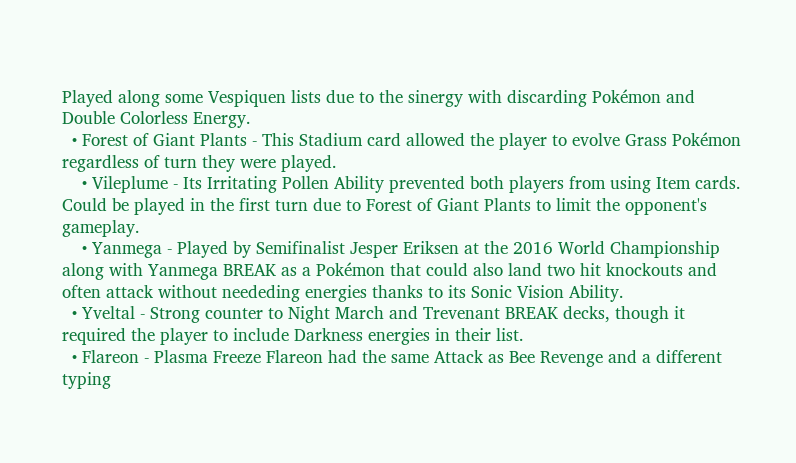Played along some Vespiquen lists due to the sinergy with discarding Pokémon and Double Colorless Energy.
  • Forest of Giant Plants - This Stadium card allowed the player to evolve Grass Pokémon regardless of turn they were played.
    • Vileplume - Its Irritating Pollen Ability prevented both players from using Item cards. Could be played in the first turn due to Forest of Giant Plants to limit the opponent's gameplay.
    • Yanmega - Played by Semifinalist Jesper Eriksen at the 2016 World Championship along with Yanmega BREAK as a Pokémon that could also land two hit knockouts and often attack without neededing energies thanks to its Sonic Vision Ability.
  • Yveltal - Strong counter to Night March and Trevenant BREAK decks, though it required the player to include Darkness energies in their list.
  • Flareon - Plasma Freeze Flareon had the same Attack as Bee Revenge and a different typing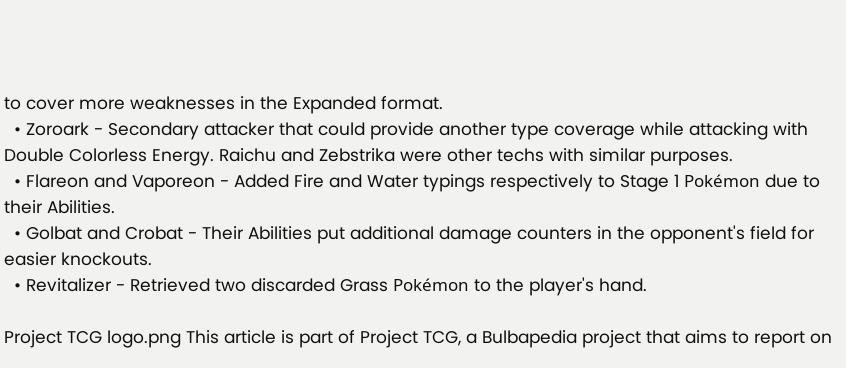to cover more weaknesses in the Expanded format.
  • Zoroark - Secondary attacker that could provide another type coverage while attacking with Double Colorless Energy. Raichu and Zebstrika were other techs with similar purposes.
  • Flareon and Vaporeon - Added Fire and Water typings respectively to Stage 1 Pokémon due to their Abilities.
  • Golbat and Crobat - Their Abilities put additional damage counters in the opponent's field for easier knockouts.
  • Revitalizer - Retrieved two discarded Grass Pokémon to the player's hand.

Project TCG logo.png This article is part of Project TCG, a Bulbapedia project that aims to report on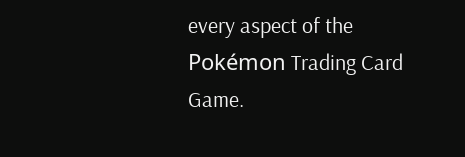every aspect of the Pokémon Trading Card Game.